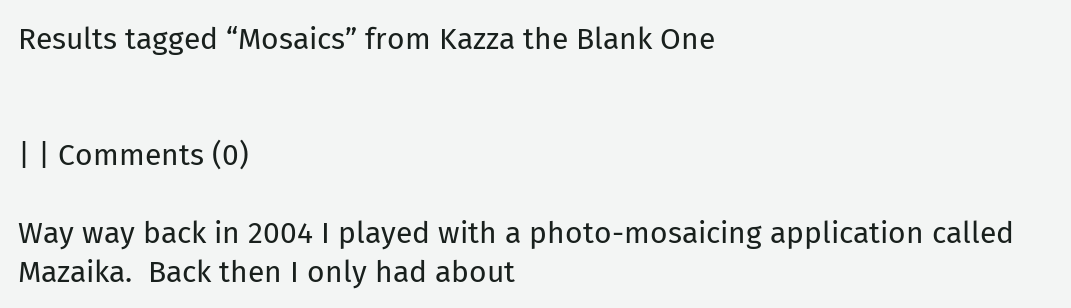Results tagged “Mosaics” from Kazza the Blank One


| | Comments (0)

Way way back in 2004 I played with a photo-mosaicing application called Mazaika.  Back then I only had about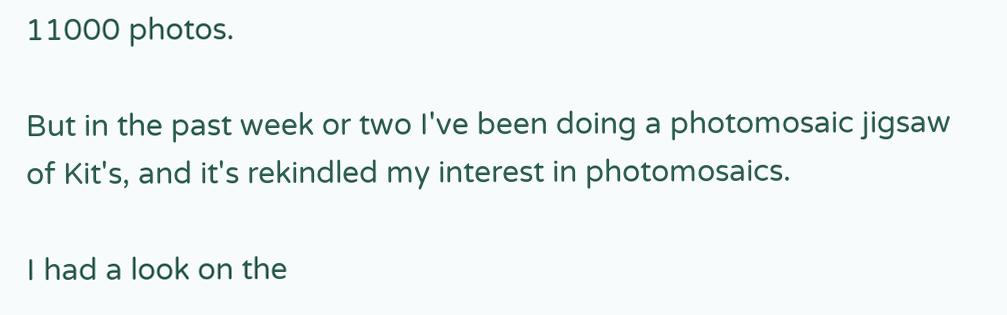11000 photos.

But in the past week or two I've been doing a photomosaic jigsaw of Kit's, and it's rekindled my interest in photomosaics.

I had a look on the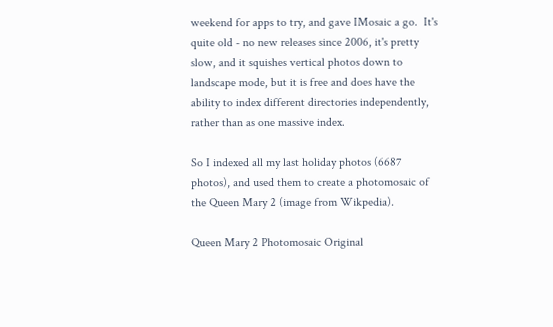weekend for apps to try, and gave IMosaic a go.  It's quite old - no new releases since 2006, it's pretty slow, and it squishes vertical photos down to landscape mode, but it is free and does have the ability to index different directories independently, rather than as one massive index.

So I indexed all my last holiday photos (6687 photos), and used them to create a photomosaic of the Queen Mary 2 (image from Wikpedia).

Queen Mary 2 Photomosaic Original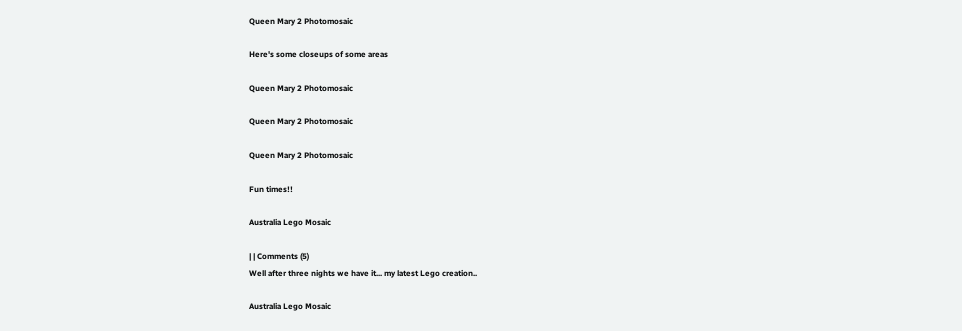Queen Mary 2 Photomosaic

Here's some closeups of some areas

Queen Mary 2 Photomosaic

Queen Mary 2 Photomosaic

Queen Mary 2 Photomosaic

Fun times!!

Australia Lego Mosaic

| | Comments (5)
Well after three nights we have it... my latest Lego creation..

Australia Lego Mosaic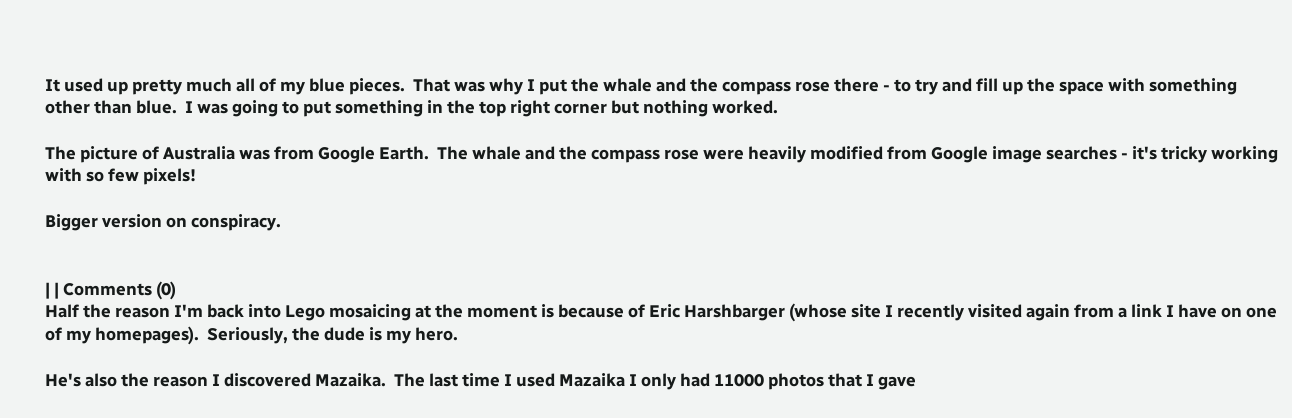It used up pretty much all of my blue pieces.  That was why I put the whale and the compass rose there - to try and fill up the space with something other than blue.  I was going to put something in the top right corner but nothing worked.

The picture of Australia was from Google Earth.  The whale and the compass rose were heavily modified from Google image searches - it's tricky working with so few pixels!

Bigger version on conspiracy.


| | Comments (0)
Half the reason I'm back into Lego mosaicing at the moment is because of Eric Harshbarger (whose site I recently visited again from a link I have on one of my homepages).  Seriously, the dude is my hero.

He's also the reason I discovered Mazaika.  The last time I used Mazaika I only had 11000 photos that I gave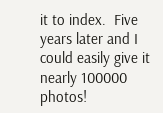it to index.  Five years later and I could easily give it nearly 100000 photos!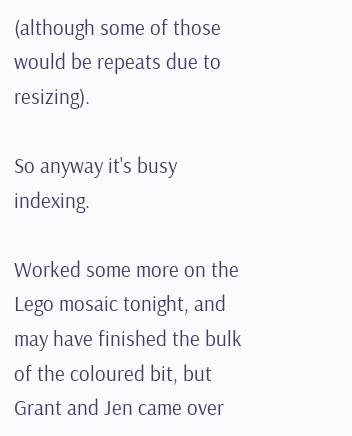(although some of those would be repeats due to resizing).

So anyway it's busy indexing.

Worked some more on the Lego mosaic tonight, and may have finished the bulk of the coloured bit, but Grant and Jen came over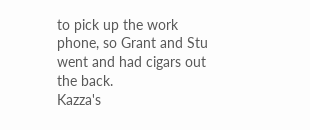to pick up the work phone, so Grant and Stu went and had cigars out the back.
Kazza's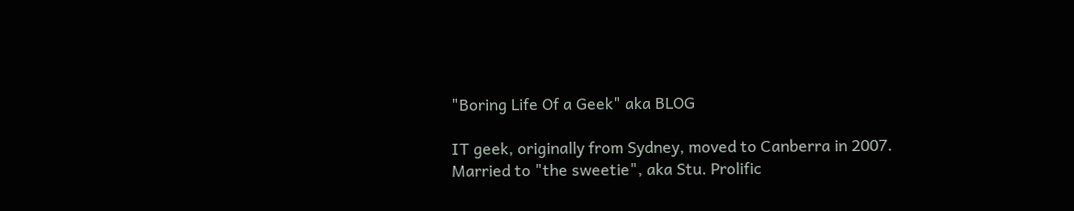"Boring Life Of a Geek" aka BLOG

IT geek, originally from Sydney, moved to Canberra in 2007. Married to "the sweetie", aka Stu. Prolific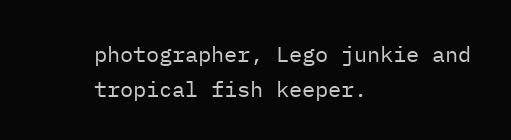photographer, Lego junkie and tropical fish keeper.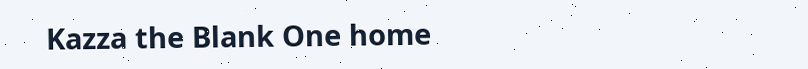Kazza the Blank One home